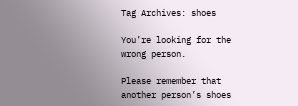Tag Archives: shoes

You’re looking for the wrong person.

Please remember that another person’s shoes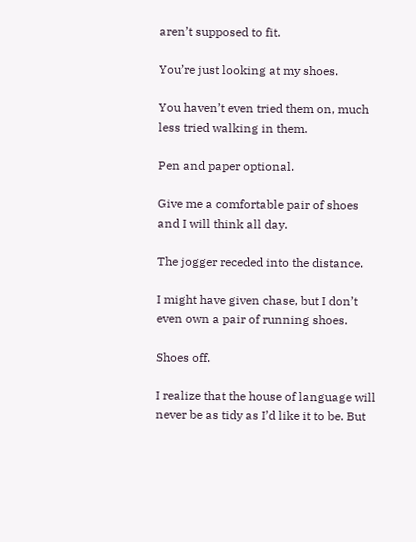aren’t supposed to fit.

You’re just looking at my shoes.

You haven’t even tried them on, much less tried walking in them.

Pen and paper optional.

Give me a comfortable pair of shoes and I will think all day.

The jogger receded into the distance.

I might have given chase, but I don’t even own a pair of running shoes.

Shoes off.

I realize that the house of language will never be as tidy as I’d like it to be. But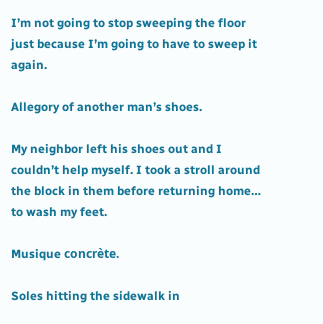I’m not going to stop sweeping the floor just because I’m going to have to sweep it again.

Allegory of another man’s shoes.

My neighbor left his shoes out and I couldn’t help myself. I took a stroll around the block in them before returning home… to wash my feet.

Musique concrète.

Soles hitting the sidewalk in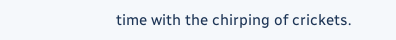time with the chirping of crickets.